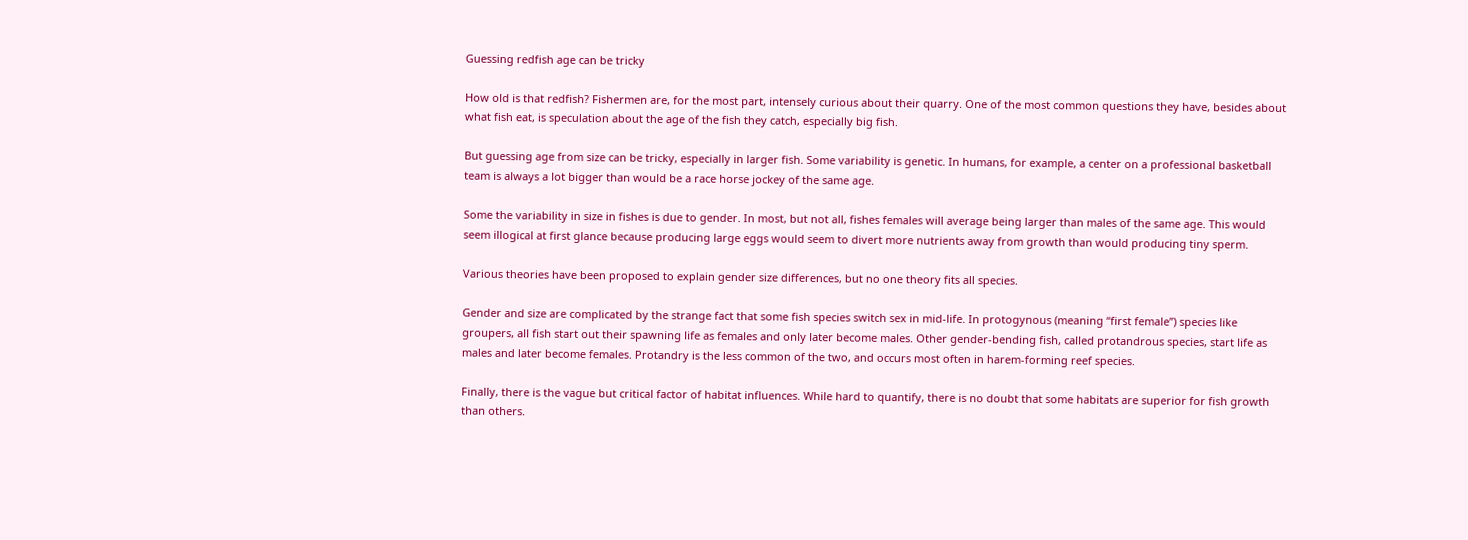Guessing redfish age can be tricky

How old is that redfish? Fishermen are, for the most part, intensely curious about their quarry. One of the most common questions they have, besides about what fish eat, is speculation about the age of the fish they catch, especially big fish.

But guessing age from size can be tricky, especially in larger fish. Some variability is genetic. In humans, for example, a center on a professional basketball team is always a lot bigger than would be a race horse jockey of the same age.

Some the variability in size in fishes is due to gender. In most, but not all, fishes females will average being larger than males of the same age. This would seem illogical at first glance because producing large eggs would seem to divert more nutrients away from growth than would producing tiny sperm.

Various theories have been proposed to explain gender size differences, but no one theory fits all species.

Gender and size are complicated by the strange fact that some fish species switch sex in mid-life. In protogynous (meaning “first female”) species like groupers, all fish start out their spawning life as females and only later become males. Other gender-bending fish, called protandrous species, start life as males and later become females. Protandry is the less common of the two, and occurs most often in harem-forming reef species.

Finally, there is the vague but critical factor of habitat influences. While hard to quantify, there is no doubt that some habitats are superior for fish growth than others.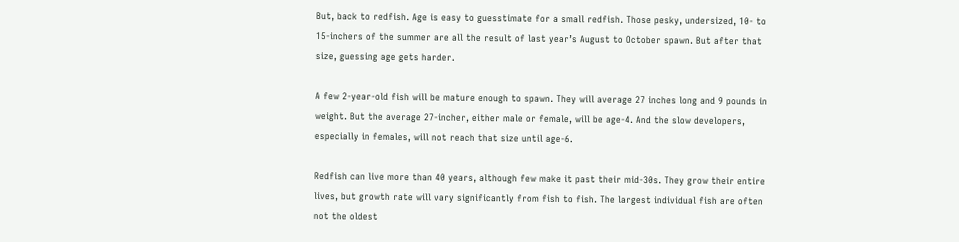But, back to redfish. Age is easy to guesstimate for a small redfish. Those pesky, undersized, 10- to 15-inchers of the summer are all the result of last year’s August to October spawn. But after that size, guessing age gets harder.

A few 2-year-old fish will be mature enough to spawn. They will average 27 inches long and 9 pounds in weight. But the average 27-incher, either male or female, will be age-4. And the slow developers, especially in females, will not reach that size until age-6.

Redfish can live more than 40 years, although few make it past their mid-30s. They grow their entire lives, but growth rate will vary significantly from fish to fish. The largest individual fish are often not the oldest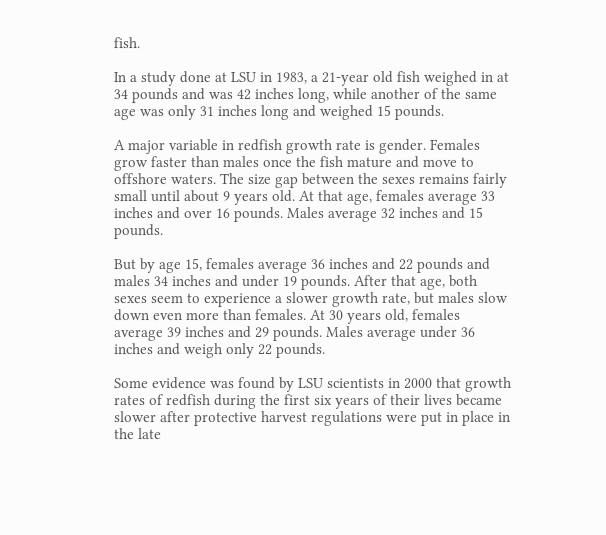fish.

In a study done at LSU in 1983, a 21-year old fish weighed in at 34 pounds and was 42 inches long, while another of the same age was only 31 inches long and weighed 15 pounds.

A major variable in redfish growth rate is gender. Females grow faster than males once the fish mature and move to offshore waters. The size gap between the sexes remains fairly small until about 9 years old. At that age, females average 33 inches and over 16 pounds. Males average 32 inches and 15 pounds.

But by age 15, females average 36 inches and 22 pounds and males 34 inches and under 19 pounds. After that age, both sexes seem to experience a slower growth rate, but males slow down even more than females. At 30 years old, females average 39 inches and 29 pounds. Males average under 36 inches and weigh only 22 pounds.

Some evidence was found by LSU scientists in 2000 that growth rates of redfish during the first six years of their lives became slower after protective harvest regulations were put in place in the late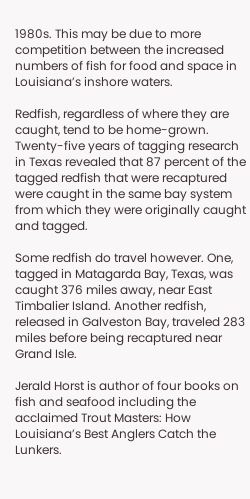1980s. This may be due to more competition between the increased numbers of fish for food and space in Louisiana’s inshore waters.

Redfish, regardless of where they are caught, tend to be home-grown. Twenty-five years of tagging research in Texas revealed that 87 percent of the tagged redfish that were recaptured were caught in the same bay system from which they were originally caught and tagged.

Some redfish do travel however. One, tagged in Matagarda Bay, Texas, was caught 376 miles away, near East Timbalier Island. Another redfish, released in Galveston Bay, traveled 283 miles before being recaptured near Grand Isle.

Jerald Horst is author of four books on fish and seafood including the acclaimed Trout Masters: How Louisiana’s Best Anglers Catch the Lunkers.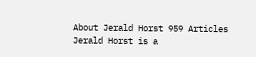About Jerald Horst 959 Articles
Jerald Horst is a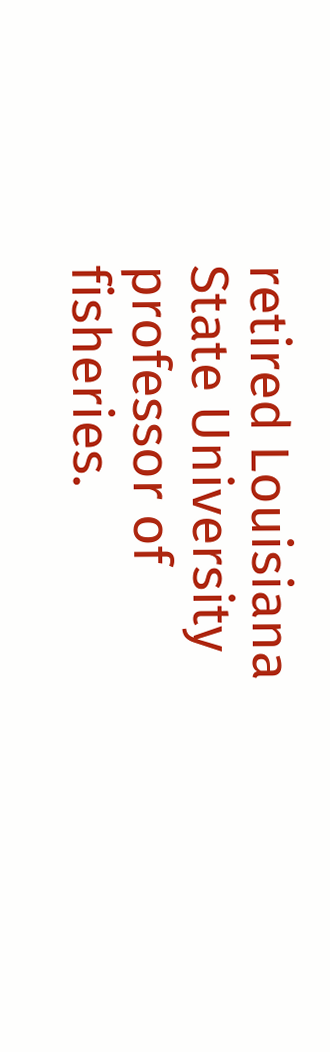retired Louisiana State University professor of fisheries.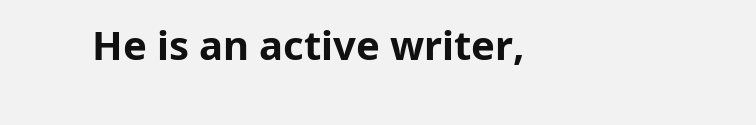He is an active writer,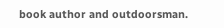book author and outdoorsman.